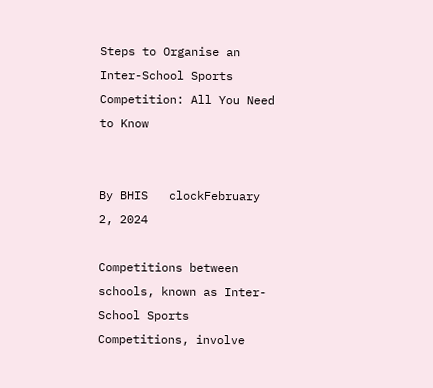Steps to Organise an Inter-School Sports Competition: All You Need to Know


By BHIS   clockFebruary 2, 2024

Competitions between schools, known as Inter-School Sports Competitions, involve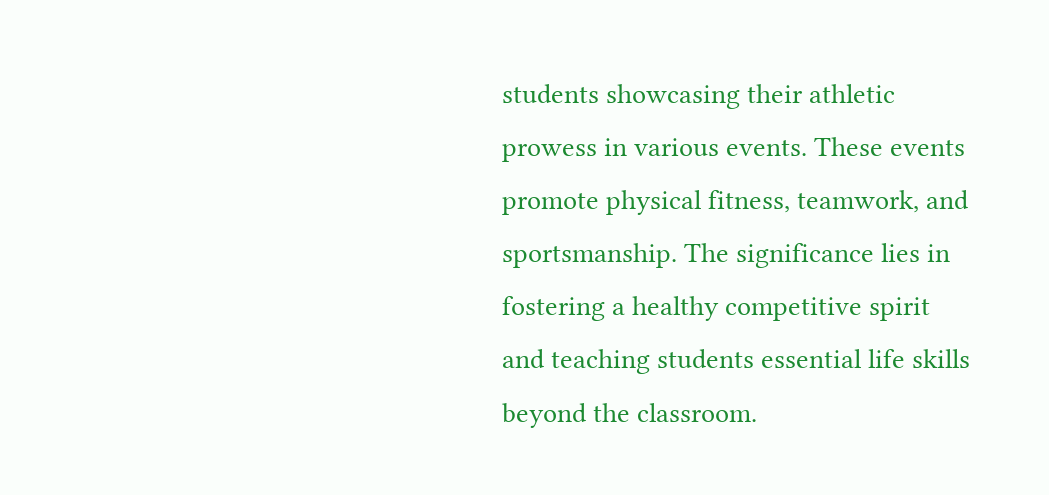students showcasing their athletic prowess in various events. These events promote physical fitness, teamwork, and sportsmanship. The significance lies in fostering a healthy competitive spirit and teaching students essential life skills beyond the classroom.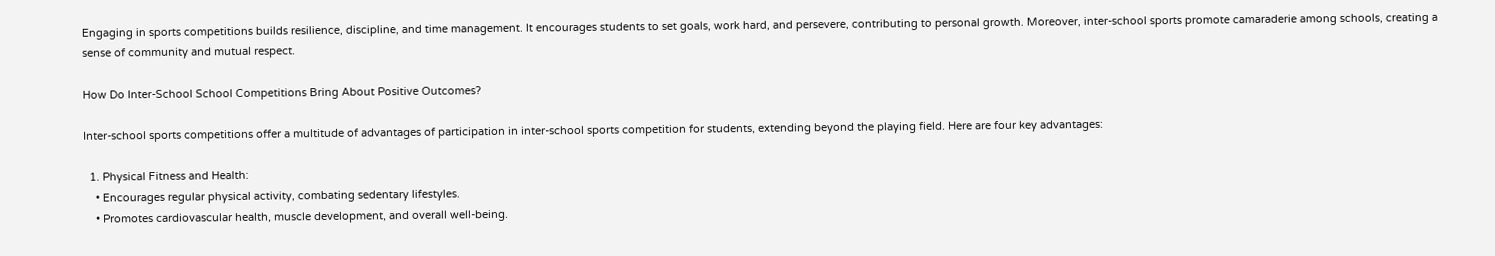Engaging in sports competitions builds resilience, discipline, and time management. It encourages students to set goals, work hard, and persevere, contributing to personal growth. Moreover, inter-school sports promote camaraderie among schools, creating a sense of community and mutual respect.

How Do Inter-School School Competitions Bring About Positive Outcomes?

Inter-school sports competitions offer a multitude of advantages of participation in inter-school sports competition for students, extending beyond the playing field. Here are four key advantages:

  1. Physical Fitness and Health:
    • Encourages regular physical activity, combating sedentary lifestyles.
    • Promotes cardiovascular health, muscle development, and overall well-being.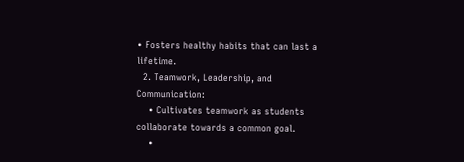• Fosters healthy habits that can last a lifetime.
  2. Teamwork, Leadership, and Communication:
    • Cultivates teamwork as students collaborate towards a common goal.
    •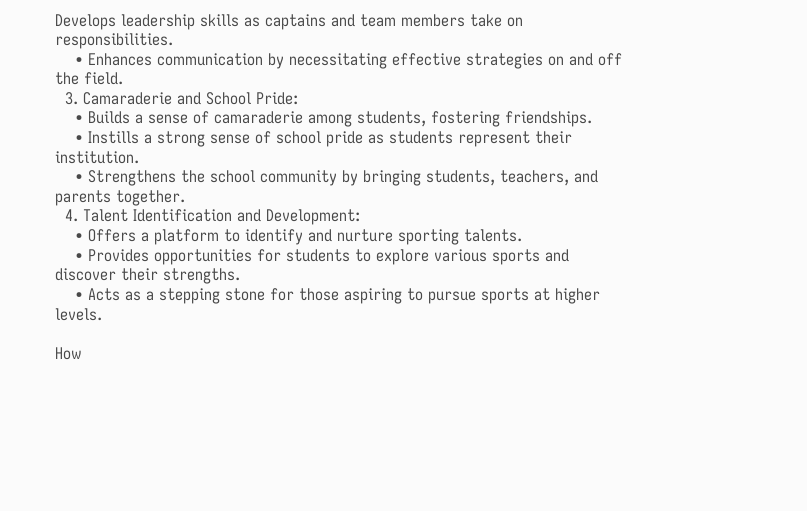Develops leadership skills as captains and team members take on responsibilities.
    • Enhances communication by necessitating effective strategies on and off the field.
  3. Camaraderie and School Pride:
    • Builds a sense of camaraderie among students, fostering friendships.
    • Instills a strong sense of school pride as students represent their institution.
    • Strengthens the school community by bringing students, teachers, and parents together.
  4. Talent Identification and Development:
    • Offers a platform to identify and nurture sporting talents.
    • Provides opportunities for students to explore various sports and discover their strengths.
    • Acts as a stepping stone for those aspiring to pursue sports at higher levels.

How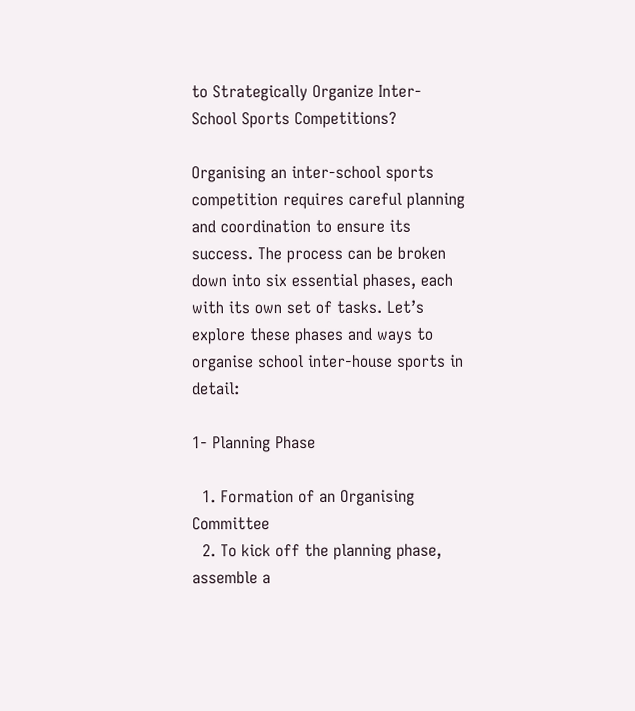to Strategically Organize Inter-School Sports Competitions?

Organising an inter-school sports competition requires careful planning and coordination to ensure its success. The process can be broken down into six essential phases, each with its own set of tasks. Let’s explore these phases and ways to organise school inter-house sports in detail:

1- Planning Phase

  1. Formation of an Organising Committee
  2. To kick off the planning phase, assemble a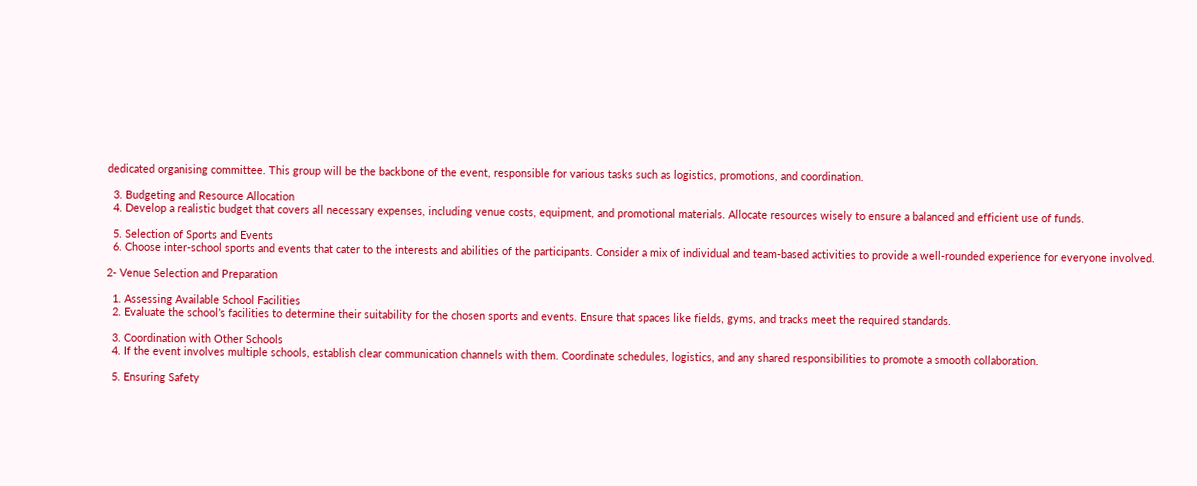dedicated organising committee. This group will be the backbone of the event, responsible for various tasks such as logistics, promotions, and coordination.

  3. Budgeting and Resource Allocation
  4. Develop a realistic budget that covers all necessary expenses, including venue costs, equipment, and promotional materials. Allocate resources wisely to ensure a balanced and efficient use of funds.

  5. Selection of Sports and Events
  6. Choose inter-school sports and events that cater to the interests and abilities of the participants. Consider a mix of individual and team-based activities to provide a well-rounded experience for everyone involved.

2- Venue Selection and Preparation

  1. Assessing Available School Facilities
  2. Evaluate the school’s facilities to determine their suitability for the chosen sports and events. Ensure that spaces like fields, gyms, and tracks meet the required standards.

  3. Coordination with Other Schools
  4. If the event involves multiple schools, establish clear communication channels with them. Coordinate schedules, logistics, and any shared responsibilities to promote a smooth collaboration.

  5. Ensuring Safety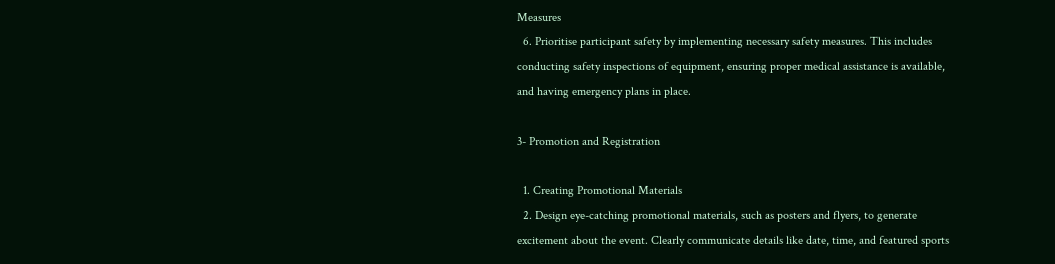Measures
  6. Prioritise participant safety by implementing necessary safety measures. This includes conducting safety inspections of equipment, ensuring proper medical assistance is available, and having emergency plans in place.

3- Promotion and Registration

  1. Creating Promotional Materials
  2. Design eye-catching promotional materials, such as posters and flyers, to generate excitement about the event. Clearly communicate details like date, time, and featured sports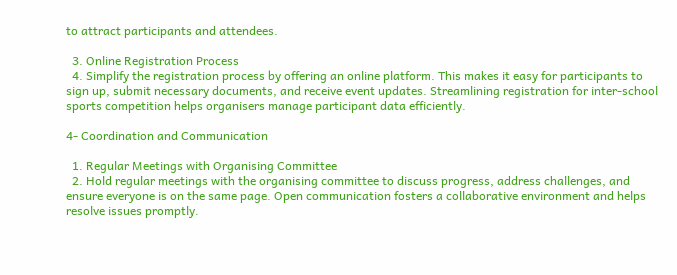to attract participants and attendees.

  3. Online Registration Process
  4. Simplify the registration process by offering an online platform. This makes it easy for participants to sign up, submit necessary documents, and receive event updates. Streamlining registration for inter-school sports competition helps organisers manage participant data efficiently.

4- Coordination and Communication

  1. Regular Meetings with Organising Committee
  2. Hold regular meetings with the organising committee to discuss progress, address challenges, and ensure everyone is on the same page. Open communication fosters a collaborative environment and helps resolve issues promptly.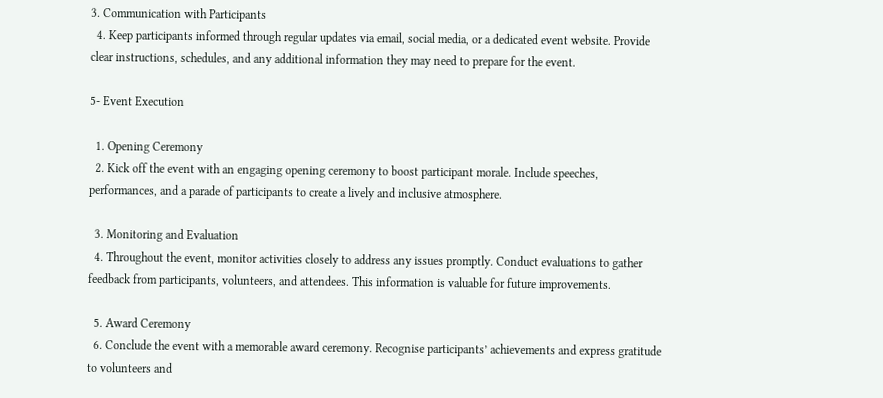3. Communication with Participants
  4. Keep participants informed through regular updates via email, social media, or a dedicated event website. Provide clear instructions, schedules, and any additional information they may need to prepare for the event.

5- Event Execution

  1. Opening Ceremony
  2. Kick off the event with an engaging opening ceremony to boost participant morale. Include speeches, performances, and a parade of participants to create a lively and inclusive atmosphere.

  3. Monitoring and Evaluation
  4. Throughout the event, monitor activities closely to address any issues promptly. Conduct evaluations to gather feedback from participants, volunteers, and attendees. This information is valuable for future improvements.

  5. Award Ceremony
  6. Conclude the event with a memorable award ceremony. Recognise participants’ achievements and express gratitude to volunteers and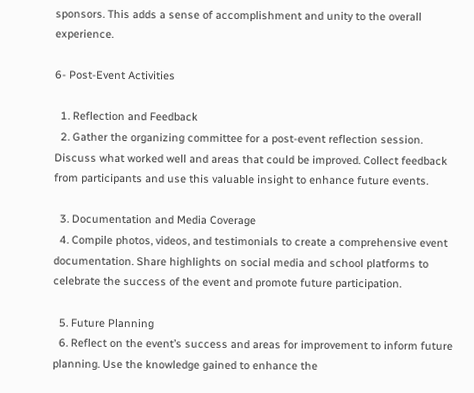sponsors. This adds a sense of accomplishment and unity to the overall experience.

6- Post-Event Activities

  1. Reflection and Feedback
  2. Gather the organizing committee for a post-event reflection session. Discuss what worked well and areas that could be improved. Collect feedback from participants and use this valuable insight to enhance future events.

  3. Documentation and Media Coverage
  4. Compile photos, videos, and testimonials to create a comprehensive event documentation. Share highlights on social media and school platforms to celebrate the success of the event and promote future participation.

  5. Future Planning
  6. Reflect on the event’s success and areas for improvement to inform future planning. Use the knowledge gained to enhance the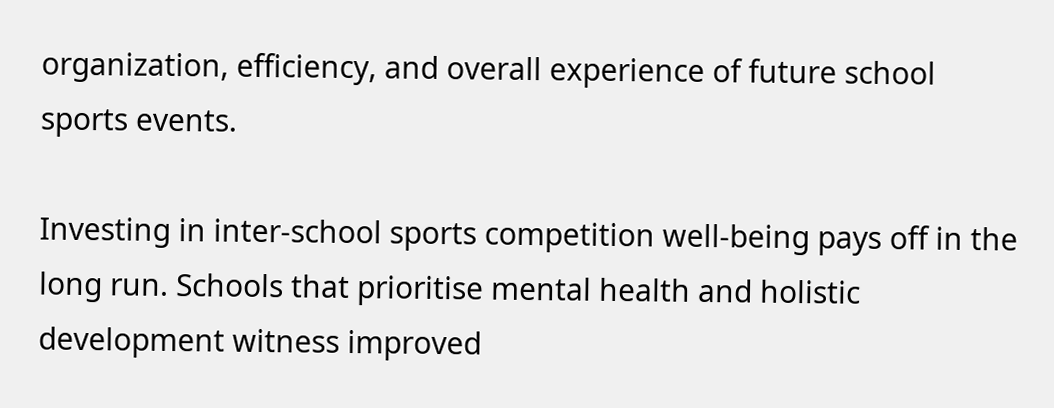organization, efficiency, and overall experience of future school sports events.

Investing in inter-school sports competition well-being pays off in the long run. Schools that prioritise mental health and holistic development witness improved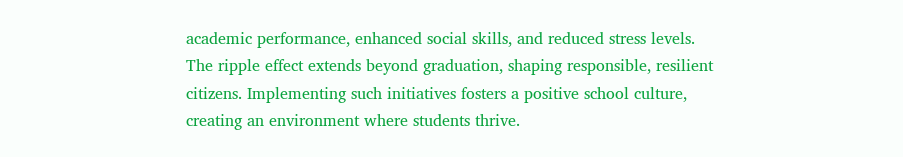academic performance, enhanced social skills, and reduced stress levels. The ripple effect extends beyond graduation, shaping responsible, resilient citizens. Implementing such initiatives fosters a positive school culture, creating an environment where students thrive.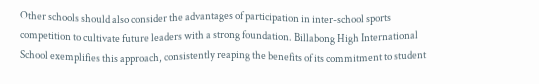Other schools should also consider the advantages of participation in inter-school sports competition to cultivate future leaders with a strong foundation. Billabong High International School exemplifies this approach, consistently reaping the benefits of its commitment to student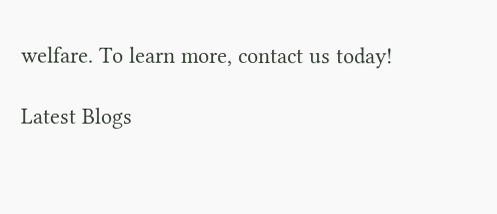welfare. To learn more, contact us today!

Latest Blogs